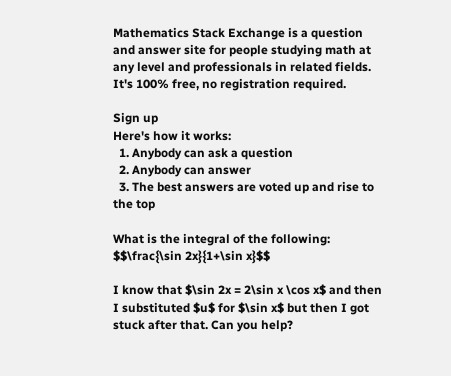Mathematics Stack Exchange is a question and answer site for people studying math at any level and professionals in related fields. It's 100% free, no registration required.

Sign up
Here's how it works:
  1. Anybody can ask a question
  2. Anybody can answer
  3. The best answers are voted up and rise to the top

What is the integral of the following: $$\frac{\sin 2x}{1+\sin x}$$

I know that $\sin 2x = 2\sin x \cos x$ and then I substituted $u$ for $\sin x$ but then I got stuck after that. Can you help?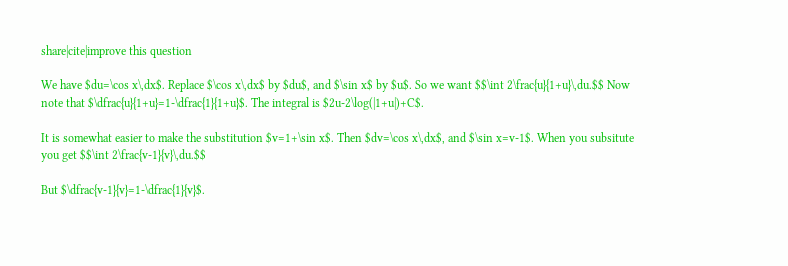share|cite|improve this question

We have $du=\cos x\,dx$. Replace $\cos x\,dx$ by $du$, and $\sin x$ by $u$. So we want $$\int 2\frac{u}{1+u}\,du.$$ Now note that $\dfrac{u}{1+u}=1-\dfrac{1}{1+u}$. The integral is $2u-2\log(|1+u|)+C$.

It is somewhat easier to make the substitution $v=1+\sin x$. Then $dv=\cos x\,dx$, and $\sin x=v-1$. When you subsitute you get $$\int 2\frac{v-1}{v}\,du.$$

But $\dfrac{v-1}{v}=1-\dfrac{1}{v}$.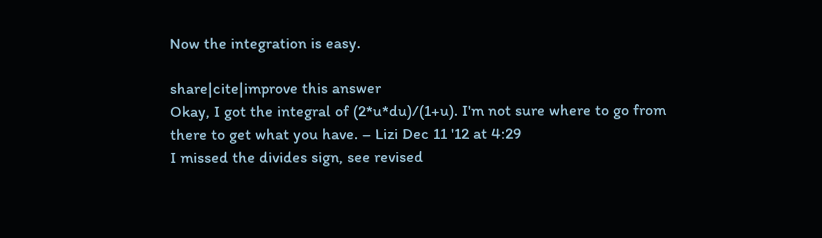Now the integration is easy.

share|cite|improve this answer
Okay, I got the integral of (2*u*du)/(1+u). I'm not sure where to go from there to get what you have. – Lizi Dec 11 '12 at 4:29
I missed the divides sign, see revised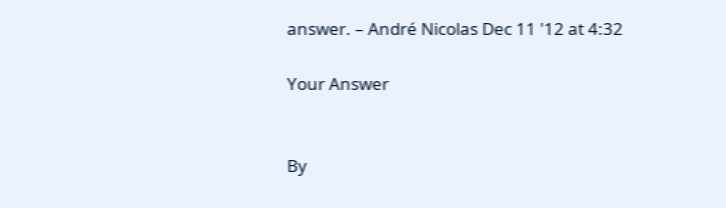answer. – André Nicolas Dec 11 '12 at 4:32

Your Answer


By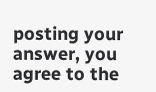posting your answer, you agree to the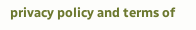privacy policy and terms of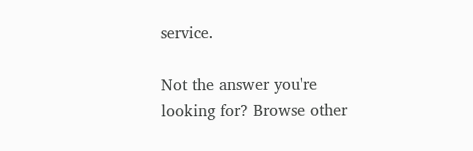service.

Not the answer you're looking for? Browse other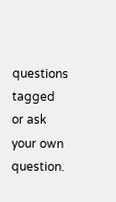questions tagged or ask your own question.